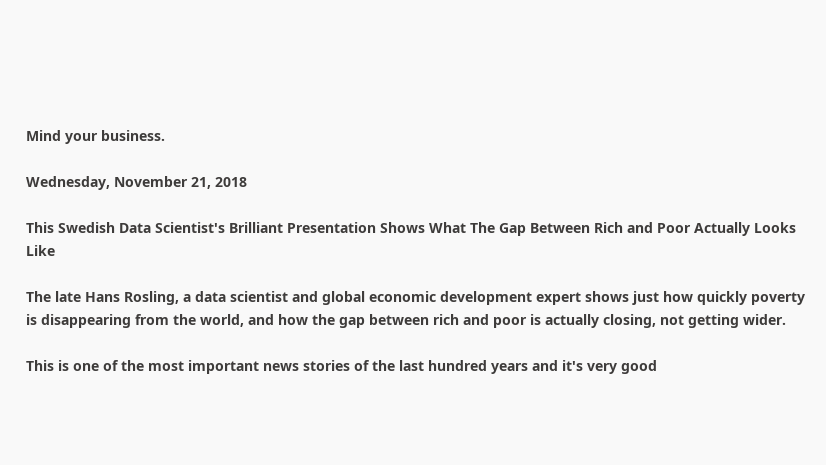Mind your business.

Wednesday, November 21, 2018

This Swedish Data Scientist's Brilliant Presentation Shows What The Gap Between Rich and Poor Actually Looks Like

The late Hans Rosling, a data scientist and global economic development expert shows just how quickly poverty is disappearing from the world, and how the gap between rich and poor is actually closing, not getting wider.

This is one of the most important news stories of the last hundred years and it's very good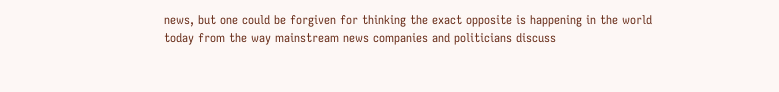news, but one could be forgiven for thinking the exact opposite is happening in the world today from the way mainstream news companies and politicians discuss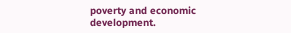poverty and economic development.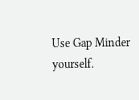Use Gap Minder yourself.